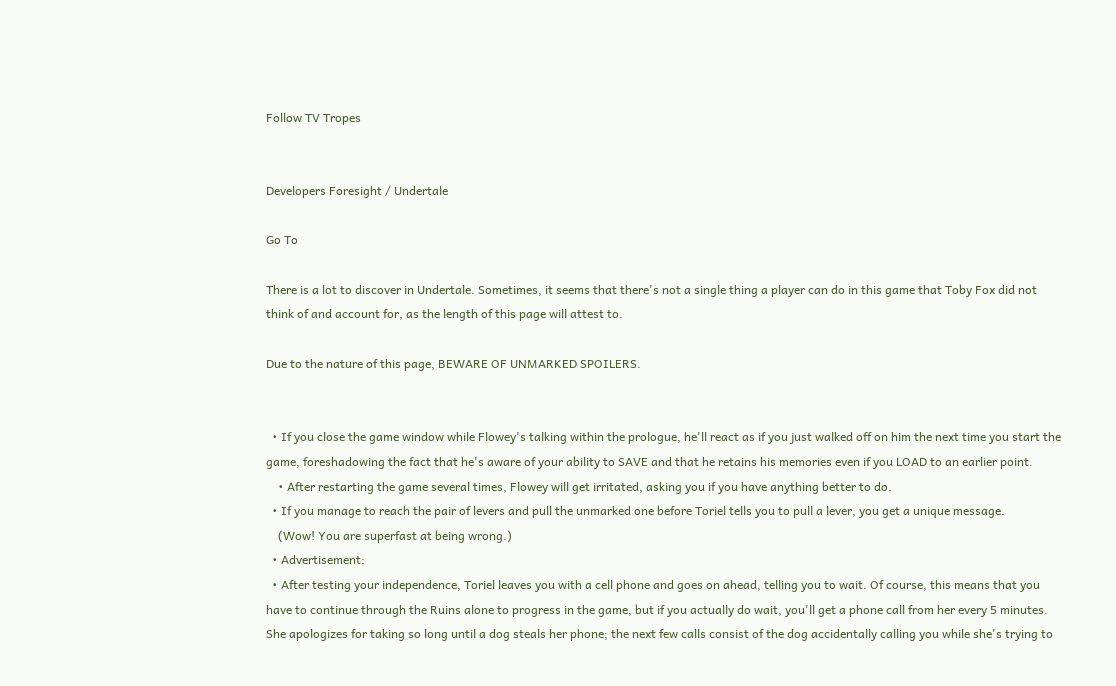Follow TV Tropes


Developers Foresight / Undertale

Go To

There is a lot to discover in Undertale. Sometimes, it seems that there's not a single thing a player can do in this game that Toby Fox did not think of and account for, as the length of this page will attest to.

Due to the nature of this page, BEWARE OF UNMARKED SPOILERS.


  • If you close the game window while Flowey's talking within the prologue, he'll react as if you just walked off on him the next time you start the game, foreshadowing the fact that he's aware of your ability to SAVE and that he retains his memories even if you LOAD to an earlier point.
    • After restarting the game several times, Flowey will get irritated, asking you if you have anything better to do.
  • If you manage to reach the pair of levers and pull the unmarked one before Toriel tells you to pull a lever, you get a unique message.
    (Wow! You are superfast at being wrong.)
  • Advertisement:
  • After testing your independence, Toriel leaves you with a cell phone and goes on ahead, telling you to wait. Of course, this means that you have to continue through the Ruins alone to progress in the game, but if you actually do wait, you'll get a phone call from her every 5 minutes. She apologizes for taking so long until a dog steals her phone; the next few calls consist of the dog accidentally calling you while she's trying to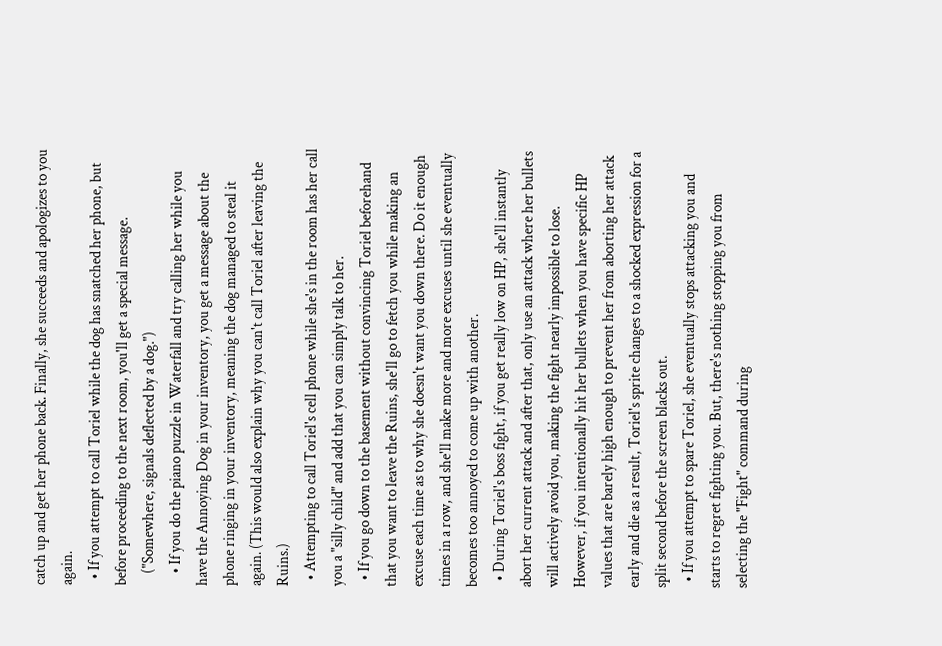catch up and get her phone back. Finally, she succeeds and apologizes to you again.
  • If you attempt to call Toriel while the dog has snatched her phone, but before proceeding to the next room, you'll get a special message.
    ("Somewhere, signals deflected by a dog.")
    • If you do the piano puzzle in Waterfall and try calling her while you have the Annoying Dog in your inventory, you get a message about the phone ringing in your inventory, meaning the dog managed to steal it again. (This would also explain why you can't call Toriel after leaving the Ruins.)
  • Attempting to call Toriel's cell phone while she's in the room has her call you a "silly child" and add that you can simply talk to her.
  • If you go down to the basement without convincing Toriel beforehand that you want to leave the Ruins, she'll go to fetch you while making an excuse each time as to why she doesn't want you down there. Do it enough times in a row, and she'll make more and more excuses until she eventually becomes too annoyed to come up with another.
  • During Toriel's boss fight, if you get really low on HP, she'll instantly abort her current attack and after that, only use an attack where her bullets will actively avoid you, making the fight nearly impossible to lose. However, if you intentionally hit her bullets when you have specific HP values that are barely high enough to prevent her from aborting her attack early and die as a result, Toriel's sprite changes to a shocked expression for a split second before the screen blacks out.
  • If you attempt to spare Toriel, she eventually stops attacking you and starts to regret fighting you. But, there's nothing stopping you from selecting the "Fight" command during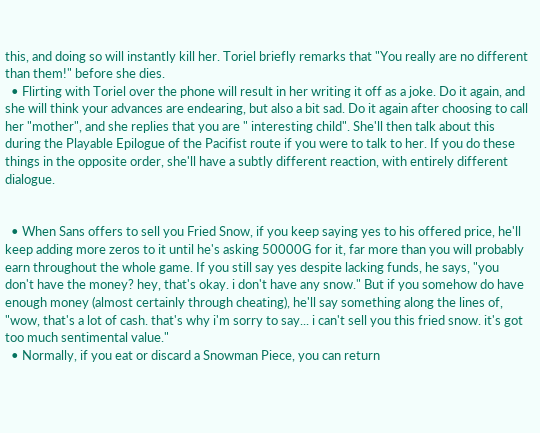this, and doing so will instantly kill her. Toriel briefly remarks that "You really are no different than them!" before she dies.
  • Flirting with Toriel over the phone will result in her writing it off as a joke. Do it again, and she will think your advances are endearing, but also a bit sad. Do it again after choosing to call her "mother", and she replies that you are " interesting child". She'll then talk about this during the Playable Epilogue of the Pacifist route if you were to talk to her. If you do these things in the opposite order, she'll have a subtly different reaction, with entirely different dialogue.


  • When Sans offers to sell you Fried Snow, if you keep saying yes to his offered price, he'll keep adding more zeros to it until he's asking 50000G for it, far more than you will probably earn throughout the whole game. If you still say yes despite lacking funds, he says, "you don't have the money? hey, that's okay. i don't have any snow." But if you somehow do have enough money (almost certainly through cheating), he'll say something along the lines of, "wow, that's a lot of cash. that's why i'm sorry to say... i can't sell you this fried snow. it's got too much sentimental value."
  • Normally, if you eat or discard a Snowman Piece, you can return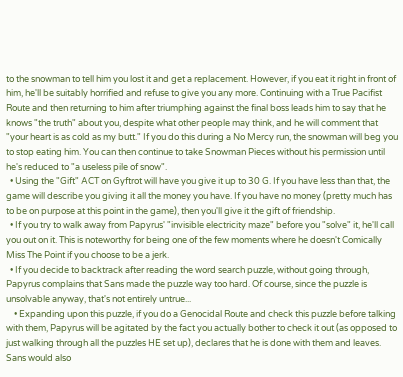to the snowman to tell him you lost it and get a replacement. However, if you eat it right in front of him, he'll be suitably horrified and refuse to give you any more. Continuing with a True Pacifist Route and then returning to him after triumphing against the final boss leads him to say that he knows "the truth" about you, despite what other people may think, and he will comment that "your heart is as cold as my butt." If you do this during a No Mercy run, the snowman will beg you to stop eating him. You can then continue to take Snowman Pieces without his permission until he's reduced to "a useless pile of snow".
  • Using the "Gift" ACT on Gyftrot will have you give it up to 30 G. If you have less than that, the game will describe you giving it all the money you have. If you have no money (pretty much has to be on purpose at this point in the game), then you'll give it the gift of friendship.
  • If you try to walk away from Papyrus' "invisible electricity maze" before you "solve" it, he'll call you out on it. This is noteworthy for being one of the few moments where he doesn't Comically Miss The Point if you choose to be a jerk.
  • If you decide to backtrack after reading the word search puzzle, without going through, Papyrus complains that Sans made the puzzle way too hard. Of course, since the puzzle is unsolvable anyway, that's not entirely untrue...
    • Expanding upon this puzzle, if you do a Genocidal Route and check this puzzle before talking with them, Papyrus will be agitated by the fact you actually bother to check it out (as opposed to just walking through all the puzzles HE set up), declares that he is done with them and leaves. Sans would also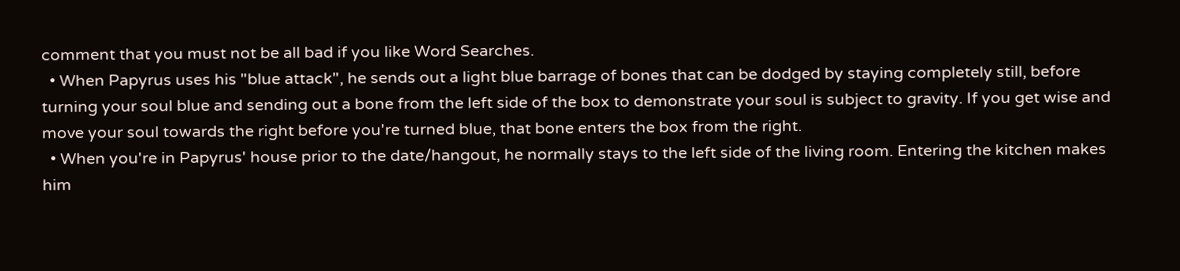comment that you must not be all bad if you like Word Searches.
  • When Papyrus uses his "blue attack", he sends out a light blue barrage of bones that can be dodged by staying completely still, before turning your soul blue and sending out a bone from the left side of the box to demonstrate your soul is subject to gravity. If you get wise and move your soul towards the right before you're turned blue, that bone enters the box from the right.
  • When you're in Papyrus' house prior to the date/hangout, he normally stays to the left side of the living room. Entering the kitchen makes him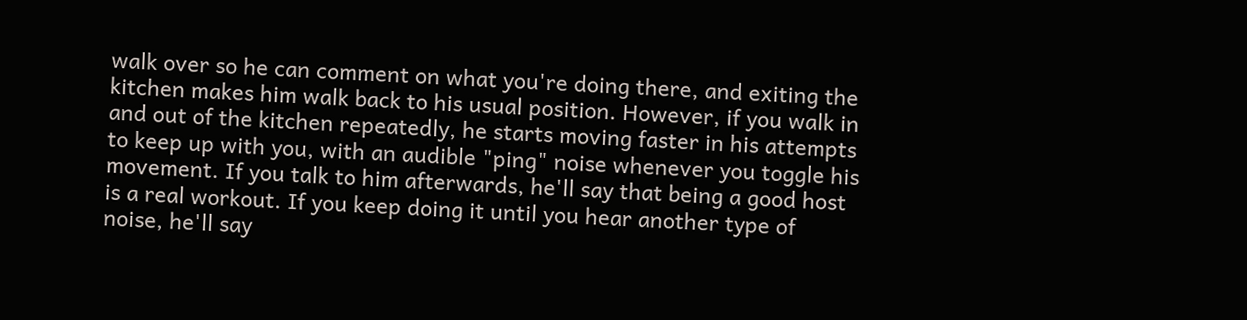walk over so he can comment on what you're doing there, and exiting the kitchen makes him walk back to his usual position. However, if you walk in and out of the kitchen repeatedly, he starts moving faster in his attempts to keep up with you, with an audible "ping" noise whenever you toggle his movement. If you talk to him afterwards, he'll say that being a good host is a real workout. If you keep doing it until you hear another type of noise, he'll say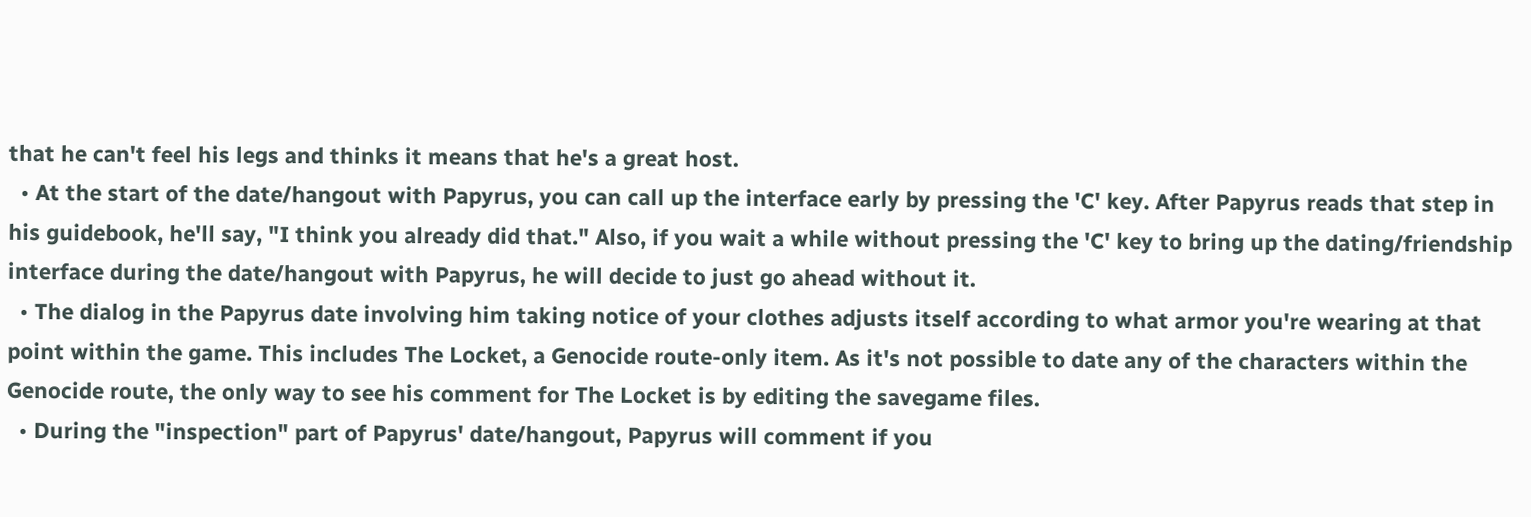that he can't feel his legs and thinks it means that he's a great host.
  • At the start of the date/hangout with Papyrus, you can call up the interface early by pressing the 'C' key. After Papyrus reads that step in his guidebook, he'll say, "I think you already did that." Also, if you wait a while without pressing the 'C' key to bring up the dating/friendship interface during the date/hangout with Papyrus, he will decide to just go ahead without it.
  • The dialog in the Papyrus date involving him taking notice of your clothes adjusts itself according to what armor you're wearing at that point within the game. This includes The Locket, a Genocide route-only item. As it's not possible to date any of the characters within the Genocide route, the only way to see his comment for The Locket is by editing the savegame files.
  • During the "inspection" part of Papyrus' date/hangout, Papyrus will comment if you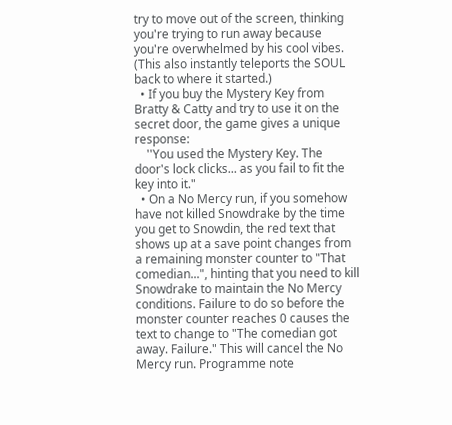try to move out of the screen, thinking you're trying to run away because you're overwhelmed by his cool vibes. (This also instantly teleports the SOUL back to where it started.)
  • If you buy the Mystery Key from Bratty & Catty and try to use it on the secret door, the game gives a unique response:
    ''You used the Mystery Key. The door's lock clicks... as you fail to fit the key into it."
  • On a No Mercy run, if you somehow have not killed Snowdrake by the time you get to Snowdin, the red text that shows up at a save point changes from a remaining monster counter to "That comedian...", hinting that you need to kill Snowdrake to maintain the No Mercy conditions. Failure to do so before the monster counter reaches 0 causes the text to change to "The comedian got away. Failure." This will cancel the No Mercy run. Programme note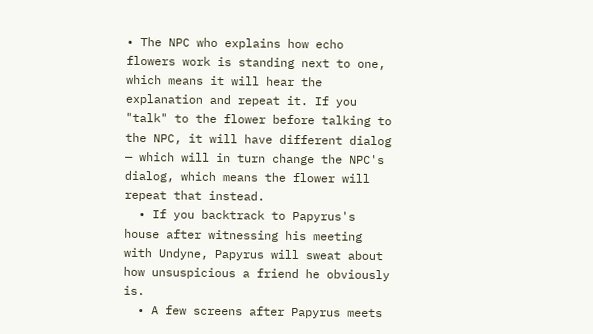• The NPC who explains how echo flowers work is standing next to one, which means it will hear the explanation and repeat it. If you "talk" to the flower before talking to the NPC, it will have different dialog — which will in turn change the NPC's dialog, which means the flower will repeat that instead.
  • If you backtrack to Papyrus's house after witnessing his meeting with Undyne, Papyrus will sweat about how unsuspicious a friend he obviously is.
  • A few screens after Papyrus meets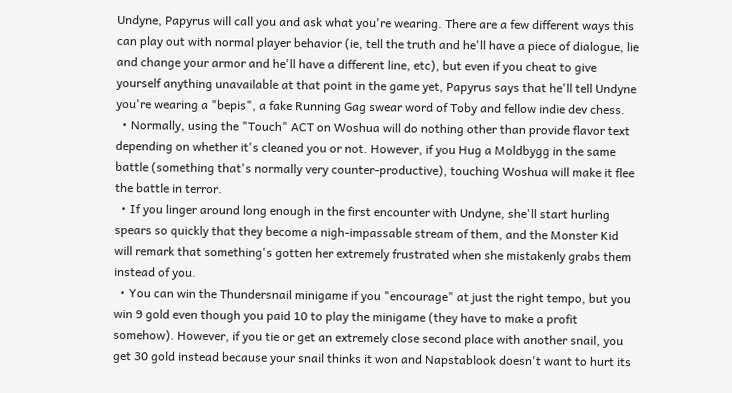Undyne, Papyrus will call you and ask what you're wearing. There are a few different ways this can play out with normal player behavior (ie, tell the truth and he'll have a piece of dialogue, lie and change your armor and he'll have a different line, etc), but even if you cheat to give yourself anything unavailable at that point in the game yet, Papyrus says that he'll tell Undyne you're wearing a "bepis", a fake Running Gag swear word of Toby and fellow indie dev chess.
  • Normally, using the "Touch" ACT on Woshua will do nothing other than provide flavor text depending on whether it's cleaned you or not. However, if you Hug a Moldbygg in the same battle (something that's normally very counter-productive), touching Woshua will make it flee the battle in terror.
  • If you linger around long enough in the first encounter with Undyne, she'll start hurling spears so quickly that they become a nigh-impassable stream of them, and the Monster Kid will remark that something's gotten her extremely frustrated when she mistakenly grabs them instead of you.
  • You can win the Thundersnail minigame if you "encourage" at just the right tempo, but you win 9 gold even though you paid 10 to play the minigame (they have to make a profit somehow). However, if you tie or get an extremely close second place with another snail, you get 30 gold instead because your snail thinks it won and Napstablook doesn't want to hurt its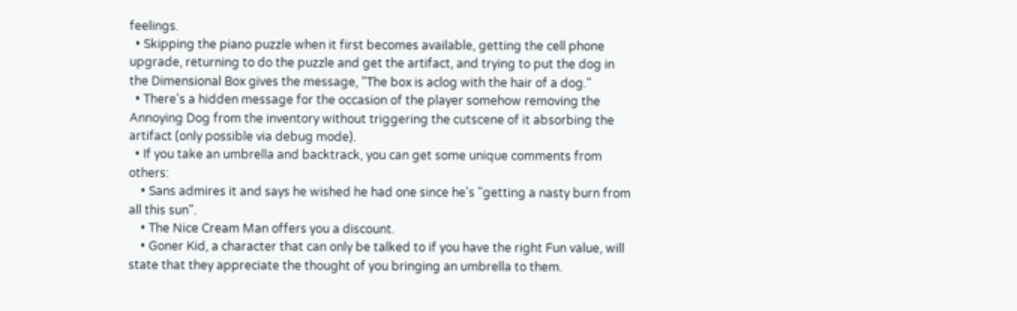feelings.
  • Skipping the piano puzzle when it first becomes available, getting the cell phone upgrade, returning to do the puzzle and get the artifact, and trying to put the dog in the Dimensional Box gives the message, "The box is aclog with the hair of a dog."
  • There's a hidden message for the occasion of the player somehow removing the Annoying Dog from the inventory without triggering the cutscene of it absorbing the artifact (only possible via debug mode).
  • If you take an umbrella and backtrack, you can get some unique comments from others:
    • Sans admires it and says he wished he had one since he's "getting a nasty burn from all this sun".
    • The Nice Cream Man offers you a discount.
    • Goner Kid, a character that can only be talked to if you have the right Fun value, will state that they appreciate the thought of you bringing an umbrella to them.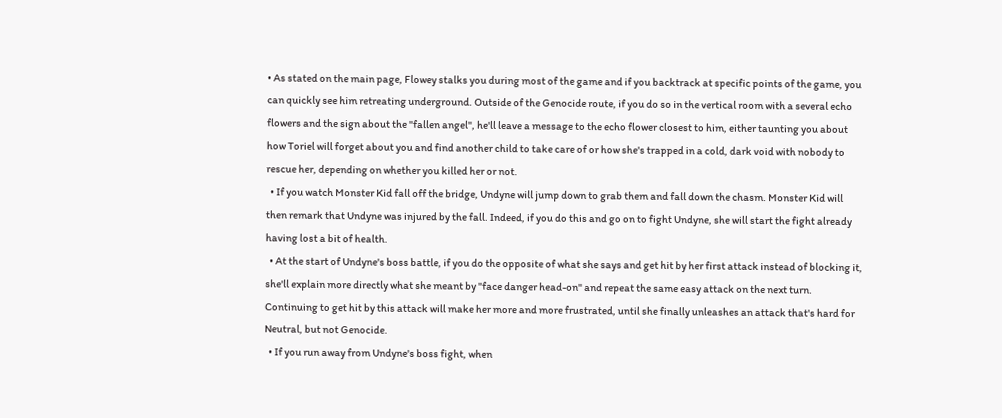• As stated on the main page, Flowey stalks you during most of the game and if you backtrack at specific points of the game, you can quickly see him retreating underground. Outside of the Genocide route, if you do so in the vertical room with a several echo flowers and the sign about the "fallen angel", he'll leave a message to the echo flower closest to him, either taunting you about how Toriel will forget about you and find another child to take care of or how she's trapped in a cold, dark void with nobody to rescue her, depending on whether you killed her or not.
  • If you watch Monster Kid fall off the bridge, Undyne will jump down to grab them and fall down the chasm. Monster Kid will then remark that Undyne was injured by the fall. Indeed, if you do this and go on to fight Undyne, she will start the fight already having lost a bit of health.
  • At the start of Undyne's boss battle, if you do the opposite of what she says and get hit by her first attack instead of blocking it, she'll explain more directly what she meant by "face danger head-on" and repeat the same easy attack on the next turn. Continuing to get hit by this attack will make her more and more frustrated, until she finally unleashes an attack that's hard for Neutral, but not Genocide.
  • If you run away from Undyne's boss fight, when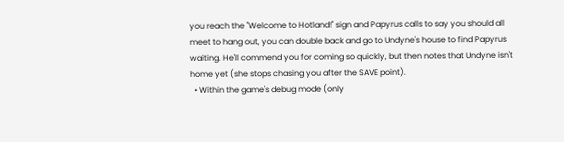you reach the "Welcome to Hotland!" sign and Papyrus calls to say you should all meet to hang out, you can double back and go to Undyne's house to find Papyrus waiting. He'll commend you for coming so quickly, but then notes that Undyne isn't home yet (she stops chasing you after the SAVE point).
  • Within the game's debug mode (only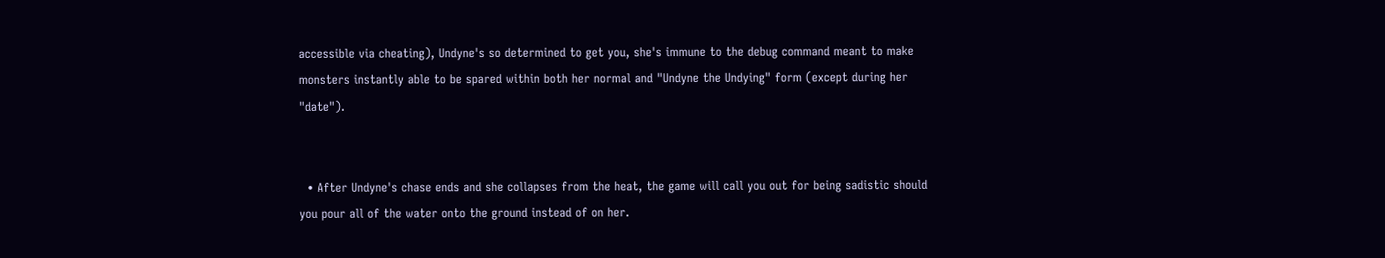accessible via cheating), Undyne's so determined to get you, she's immune to the debug command meant to make monsters instantly able to be spared within both her normal and "Undyne the Undying" form (except during her "date").


  • After Undyne's chase ends and she collapses from the heat, the game will call you out for being sadistic should you pour all of the water onto the ground instead of on her.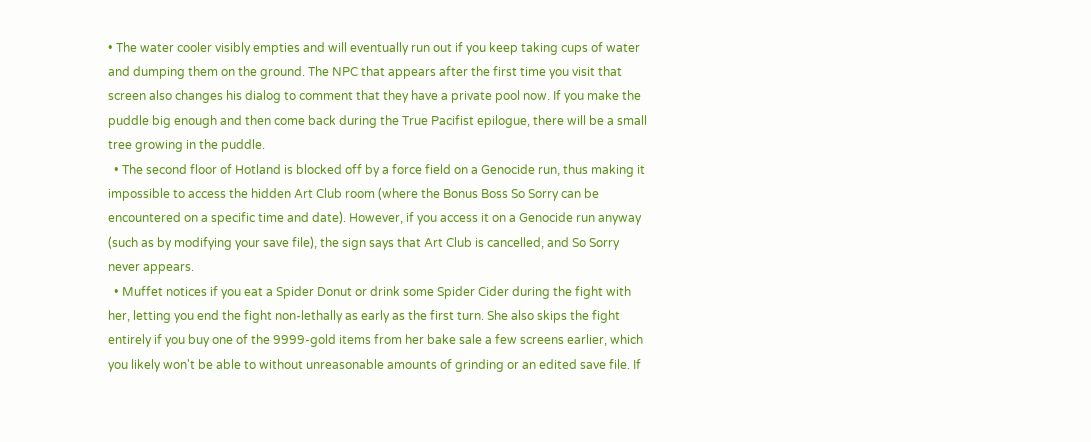• The water cooler visibly empties and will eventually run out if you keep taking cups of water and dumping them on the ground. The NPC that appears after the first time you visit that screen also changes his dialog to comment that they have a private pool now. If you make the puddle big enough and then come back during the True Pacifist epilogue, there will be a small tree growing in the puddle.
  • The second floor of Hotland is blocked off by a force field on a Genocide run, thus making it impossible to access the hidden Art Club room (where the Bonus Boss So Sorry can be encountered on a specific time and date). However, if you access it on a Genocide run anyway (such as by modifying your save file), the sign says that Art Club is cancelled, and So Sorry never appears.
  • Muffet notices if you eat a Spider Donut or drink some Spider Cider during the fight with her, letting you end the fight non-lethally as early as the first turn. She also skips the fight entirely if you buy one of the 9999-gold items from her bake sale a few screens earlier, which you likely won't be able to without unreasonable amounts of grinding or an edited save file. If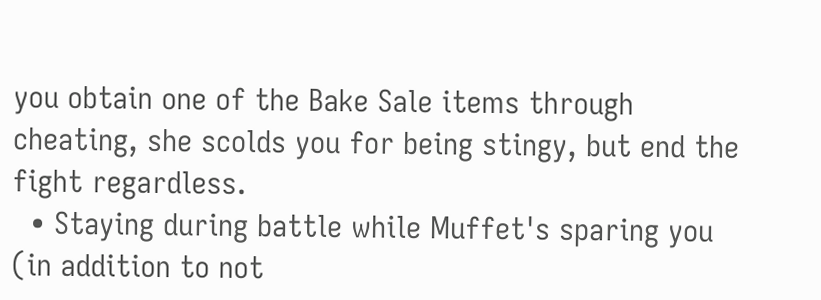you obtain one of the Bake Sale items through cheating, she scolds you for being stingy, but end the fight regardless.
  • Staying during battle while Muffet's sparing you (in addition to not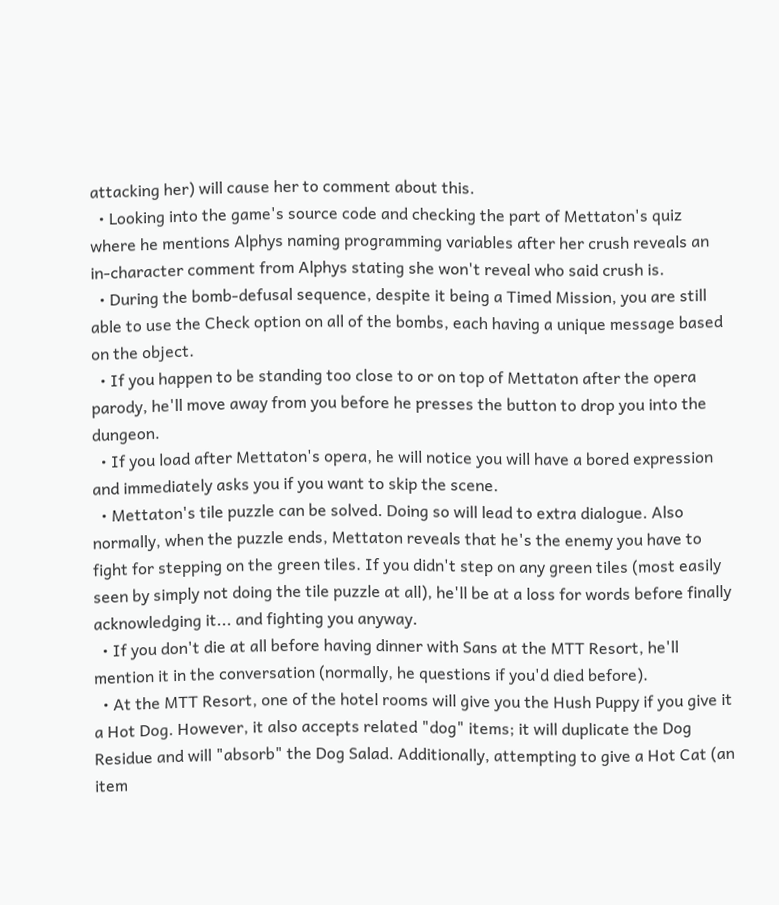attacking her) will cause her to comment about this.
  • Looking into the game's source code and checking the part of Mettaton's quiz where he mentions Alphys naming programming variables after her crush reveals an in-character comment from Alphys stating she won't reveal who said crush is.
  • During the bomb-defusal sequence, despite it being a Timed Mission, you are still able to use the Check option on all of the bombs, each having a unique message based on the object.
  • If you happen to be standing too close to or on top of Mettaton after the opera parody, he'll move away from you before he presses the button to drop you into the dungeon.
  • If you load after Mettaton's opera, he will notice you will have a bored expression and immediately asks you if you want to skip the scene.
  • Mettaton's tile puzzle can be solved. Doing so will lead to extra dialogue. Also normally, when the puzzle ends, Mettaton reveals that he's the enemy you have to fight for stepping on the green tiles. If you didn't step on any green tiles (most easily seen by simply not doing the tile puzzle at all), he'll be at a loss for words before finally acknowledging it... and fighting you anyway.
  • If you don't die at all before having dinner with Sans at the MTT Resort, he'll mention it in the conversation (normally, he questions if you'd died before).
  • At the MTT Resort, one of the hotel rooms will give you the Hush Puppy if you give it a Hot Dog. However, it also accepts related "dog" items; it will duplicate the Dog Residue and will "absorb" the Dog Salad. Additionally, attempting to give a Hot Cat (an item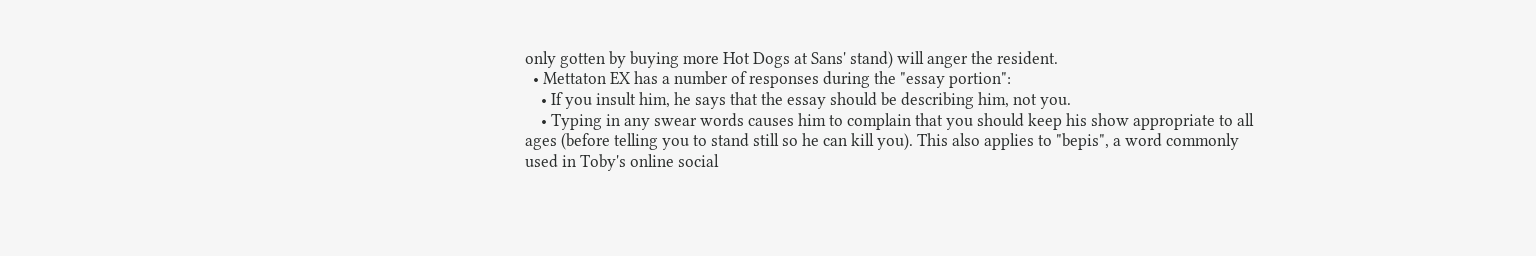only gotten by buying more Hot Dogs at Sans' stand) will anger the resident.
  • Mettaton EX has a number of responses during the "essay portion":
    • If you insult him, he says that the essay should be describing him, not you.
    • Typing in any swear words causes him to complain that you should keep his show appropriate to all ages (before telling you to stand still so he can kill you). This also applies to "bepis", a word commonly used in Toby's online social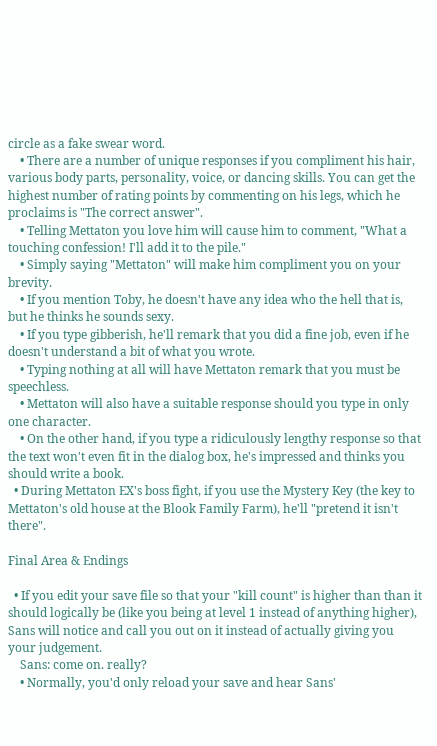circle as a fake swear word.
    • There are a number of unique responses if you compliment his hair, various body parts, personality, voice, or dancing skills. You can get the highest number of rating points by commenting on his legs, which he proclaims is "The correct answer".
    • Telling Mettaton you love him will cause him to comment, "What a touching confession! I'll add it to the pile."
    • Simply saying "Mettaton" will make him compliment you on your brevity.
    • If you mention Toby, he doesn't have any idea who the hell that is, but he thinks he sounds sexy.
    • If you type gibberish, he'll remark that you did a fine job, even if he doesn't understand a bit of what you wrote.
    • Typing nothing at all will have Mettaton remark that you must be speechless.
    • Mettaton will also have a suitable response should you type in only one character.
    • On the other hand, if you type a ridiculously lengthy response so that the text won't even fit in the dialog box, he's impressed and thinks you should write a book.
  • During Mettaton EX's boss fight, if you use the Mystery Key (the key to Mettaton's old house at the Blook Family Farm), he'll "pretend it isn't there".

Final Area & Endings

  • If you edit your save file so that your "kill count" is higher than than it should logically be (like you being at level 1 instead of anything higher), Sans will notice and call you out on it instead of actually giving you your judgement.
    Sans: come on. really?
    • Normally, you'd only reload your save and hear Sans'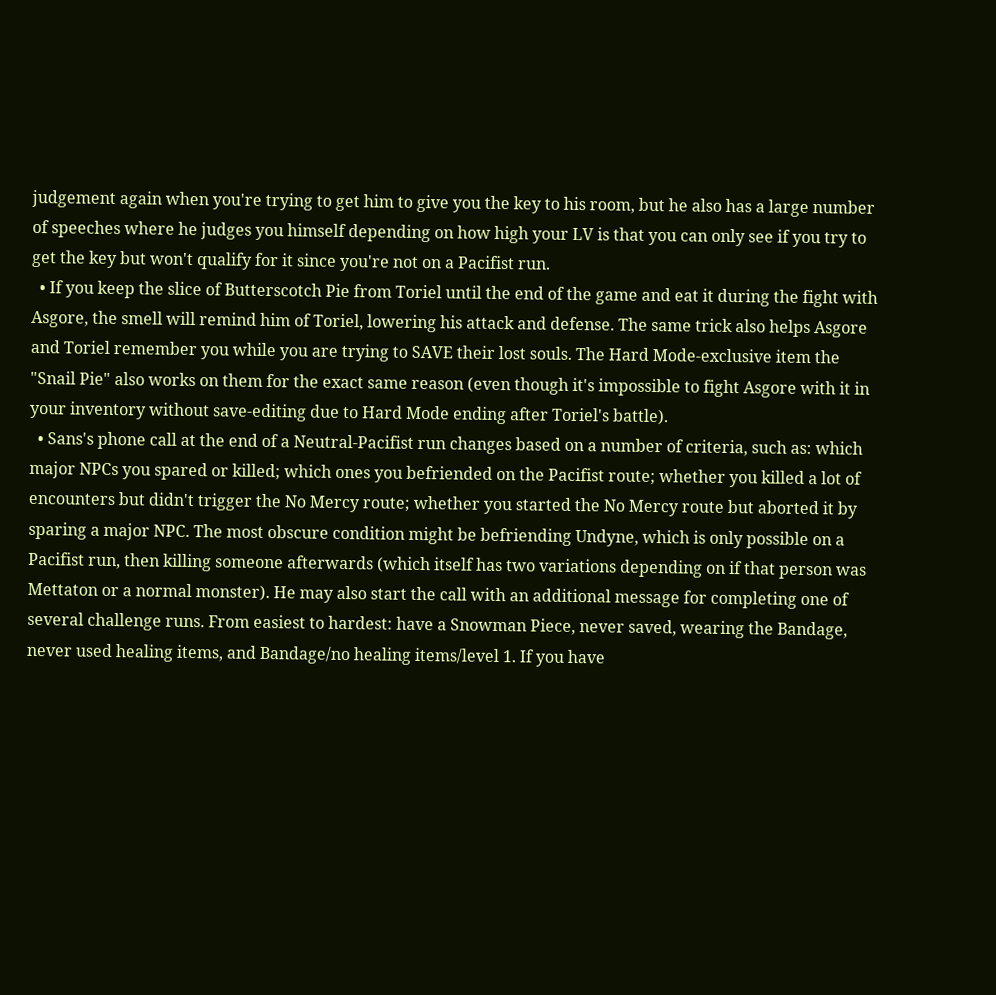judgement again when you're trying to get him to give you the key to his room, but he also has a large number of speeches where he judges you himself depending on how high your LV is that you can only see if you try to get the key but won't qualify for it since you're not on a Pacifist run.
  • If you keep the slice of Butterscotch Pie from Toriel until the end of the game and eat it during the fight with Asgore, the smell will remind him of Toriel, lowering his attack and defense. The same trick also helps Asgore and Toriel remember you while you are trying to SAVE their lost souls. The Hard Mode-exclusive item the "Snail Pie" also works on them for the exact same reason (even though it's impossible to fight Asgore with it in your inventory without save-editing due to Hard Mode ending after Toriel's battle).
  • Sans's phone call at the end of a Neutral-Pacifist run changes based on a number of criteria, such as: which major NPCs you spared or killed; which ones you befriended on the Pacifist route; whether you killed a lot of encounters but didn't trigger the No Mercy route; whether you started the No Mercy route but aborted it by sparing a major NPC. The most obscure condition might be befriending Undyne, which is only possible on a Pacifist run, then killing someone afterwards (which itself has two variations depending on if that person was Mettaton or a normal monster). He may also start the call with an additional message for completing one of several challenge runs. From easiest to hardest: have a Snowman Piece, never saved, wearing the Bandage, never used healing items, and Bandage/no healing items/level 1. If you have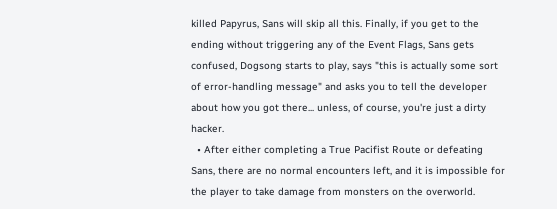killed Papyrus, Sans will skip all this. Finally, if you get to the ending without triggering any of the Event Flags, Sans gets confused, Dogsong starts to play, says "this is actually some sort of error-handling message" and asks you to tell the developer about how you got there... unless, of course, you're just a dirty hacker.
  • After either completing a True Pacifist Route or defeating Sans, there are no normal encounters left, and it is impossible for the player to take damage from monsters on the overworld.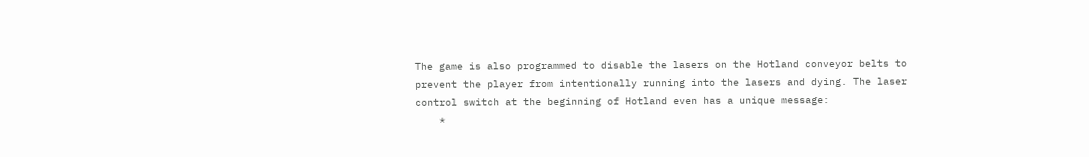The game is also programmed to disable the lasers on the Hotland conveyor belts to prevent the player from intentionally running into the lasers and dying. The laser control switch at the beginning of Hotland even has a unique message:
    *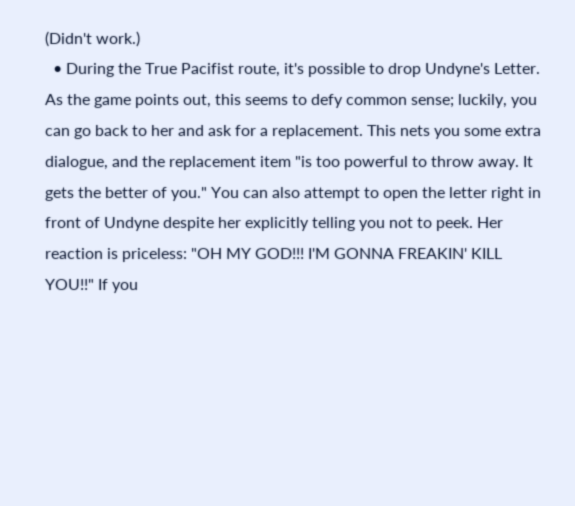(Didn't work.)
  • During the True Pacifist route, it's possible to drop Undyne's Letter. As the game points out, this seems to defy common sense; luckily, you can go back to her and ask for a replacement. This nets you some extra dialogue, and the replacement item "is too powerful to throw away. It gets the better of you." You can also attempt to open the letter right in front of Undyne despite her explicitly telling you not to peek. Her reaction is priceless: "OH MY GOD!!! I'M GONNA FREAKIN' KILL YOU!!" If you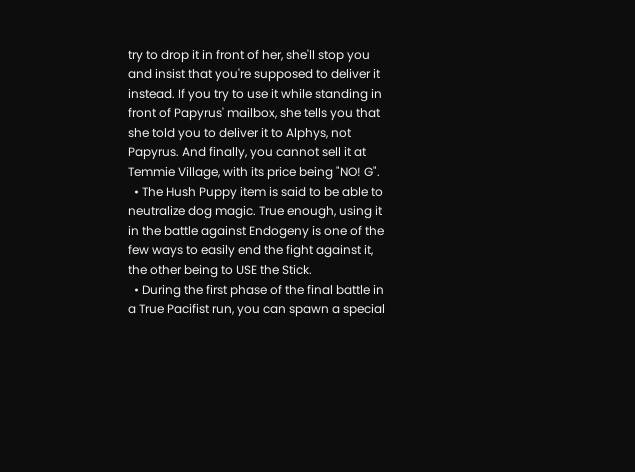try to drop it in front of her, she'll stop you and insist that you're supposed to deliver it instead. If you try to use it while standing in front of Papyrus' mailbox, she tells you that she told you to deliver it to Alphys, not Papyrus. And finally, you cannot sell it at Temmie Village, with its price being "NO! G".
  • The Hush Puppy item is said to be able to neutralize dog magic. True enough, using it in the battle against Endogeny is one of the few ways to easily end the fight against it, the other being to USE the Stick.
  • During the first phase of the final battle in a True Pacifist run, you can spawn a special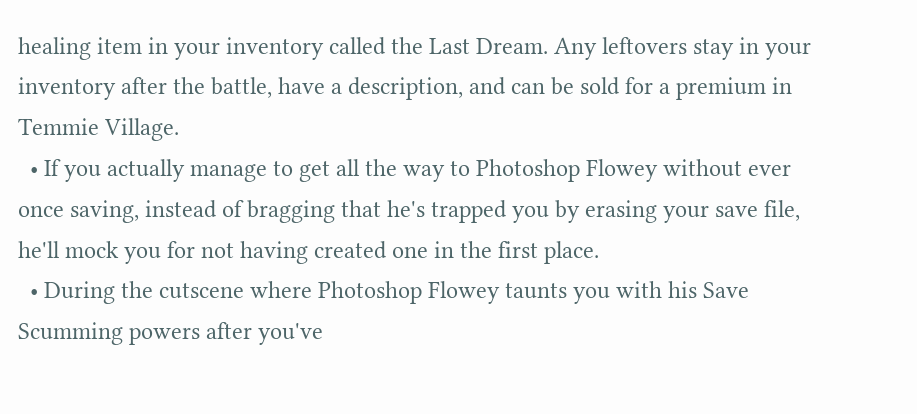healing item in your inventory called the Last Dream. Any leftovers stay in your inventory after the battle, have a description, and can be sold for a premium in Temmie Village.
  • If you actually manage to get all the way to Photoshop Flowey without ever once saving, instead of bragging that he's trapped you by erasing your save file, he'll mock you for not having created one in the first place.
  • During the cutscene where Photoshop Flowey taunts you with his Save Scumming powers after you've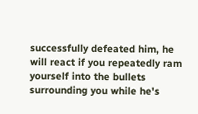successfully defeated him, he will react if you repeatedly ram yourself into the bullets surrounding you while he's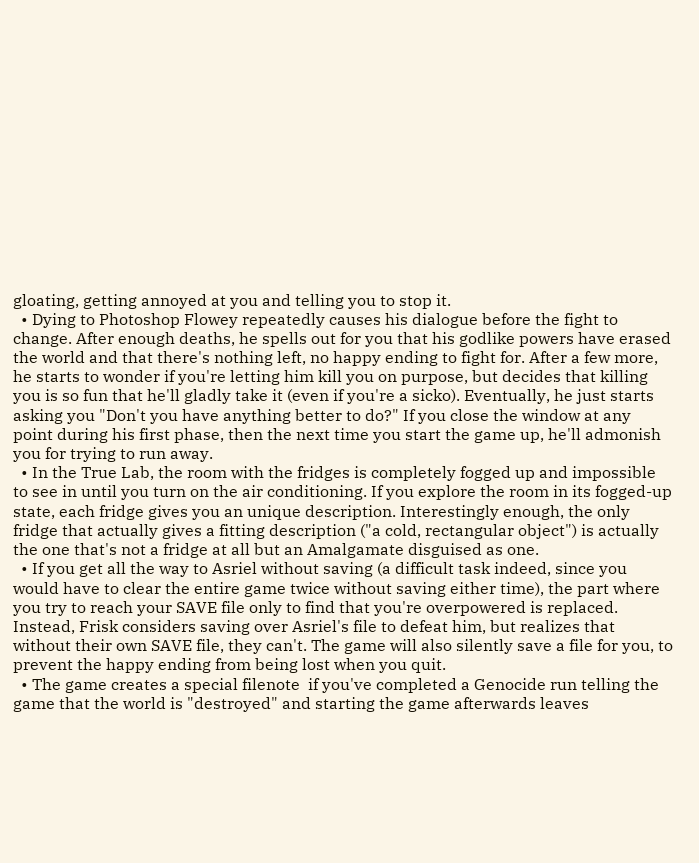gloating, getting annoyed at you and telling you to stop it.
  • Dying to Photoshop Flowey repeatedly causes his dialogue before the fight to change. After enough deaths, he spells out for you that his godlike powers have erased the world and that there's nothing left, no happy ending to fight for. After a few more, he starts to wonder if you're letting him kill you on purpose, but decides that killing you is so fun that he'll gladly take it (even if you're a sicko). Eventually, he just starts asking you "Don't you have anything better to do?" If you close the window at any point during his first phase, then the next time you start the game up, he'll admonish you for trying to run away.
  • In the True Lab, the room with the fridges is completely fogged up and impossible to see in until you turn on the air conditioning. If you explore the room in its fogged-up state, each fridge gives you an unique description. Interestingly enough, the only fridge that actually gives a fitting description ("a cold, rectangular object") is actually the one that's not a fridge at all but an Amalgamate disguised as one.
  • If you get all the way to Asriel without saving (a difficult task indeed, since you would have to clear the entire game twice without saving either time), the part where you try to reach your SAVE file only to find that you're overpowered is replaced. Instead, Frisk considers saving over Asriel's file to defeat him, but realizes that without their own SAVE file, they can't. The game will also silently save a file for you, to prevent the happy ending from being lost when you quit.
  • The game creates a special filenote  if you've completed a Genocide run telling the game that the world is "destroyed" and starting the game afterwards leaves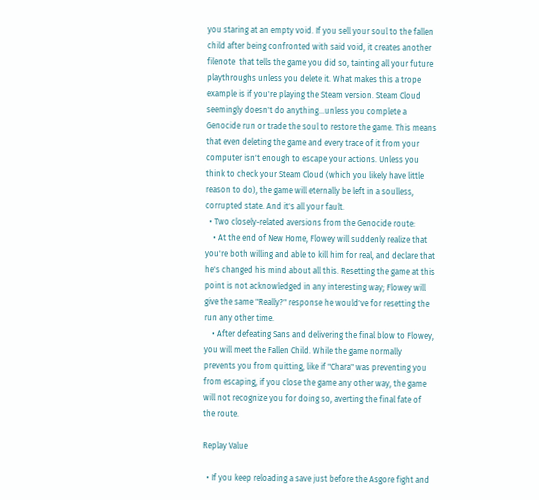you staring at an empty void. If you sell your soul to the fallen child after being confronted with said void, it creates another filenote  that tells the game you did so, tainting all your future playthroughs unless you delete it. What makes this a trope example is if you're playing the Steam version. Steam Cloud seemingly doesn't do anything...unless you complete a Genocide run or trade the soul to restore the game. This means that even deleting the game and every trace of it from your computer isn't enough to escape your actions. Unless you think to check your Steam Cloud (which you likely have little reason to do), the game will eternally be left in a soulless, corrupted state. And it's all your fault.
  • Two closely-related aversions from the Genocide route:
    • At the end of New Home, Flowey will suddenly realize that you're both willing and able to kill him for real, and declare that he's changed his mind about all this. Resetting the game at this point is not acknowledged in any interesting way; Flowey will give the same "Really?" response he would've for resetting the run any other time.
    • After defeating Sans and delivering the final blow to Flowey, you will meet the Fallen Child. While the game normally prevents you from quitting, like if "Chara" was preventing you from escaping, if you close the game any other way, the game will not recognize you for doing so, averting the final fate of the route.

Replay Value

  • If you keep reloading a save just before the Asgore fight and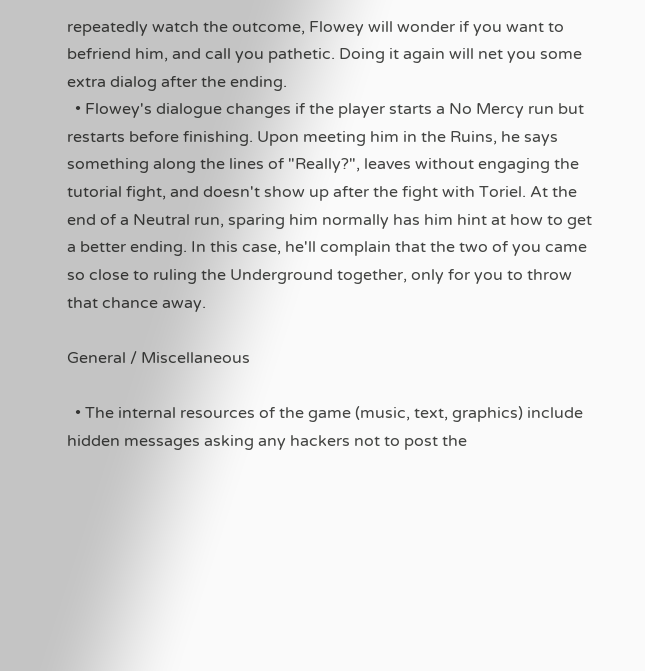repeatedly watch the outcome, Flowey will wonder if you want to befriend him, and call you pathetic. Doing it again will net you some extra dialog after the ending.
  • Flowey's dialogue changes if the player starts a No Mercy run but restarts before finishing. Upon meeting him in the Ruins, he says something along the lines of "Really?", leaves without engaging the tutorial fight, and doesn't show up after the fight with Toriel. At the end of a Neutral run, sparing him normally has him hint at how to get a better ending. In this case, he'll complain that the two of you came so close to ruling the Underground together, only for you to throw that chance away.

General / Miscellaneous

  • The internal resources of the game (music, text, graphics) include hidden messages asking any hackers not to post the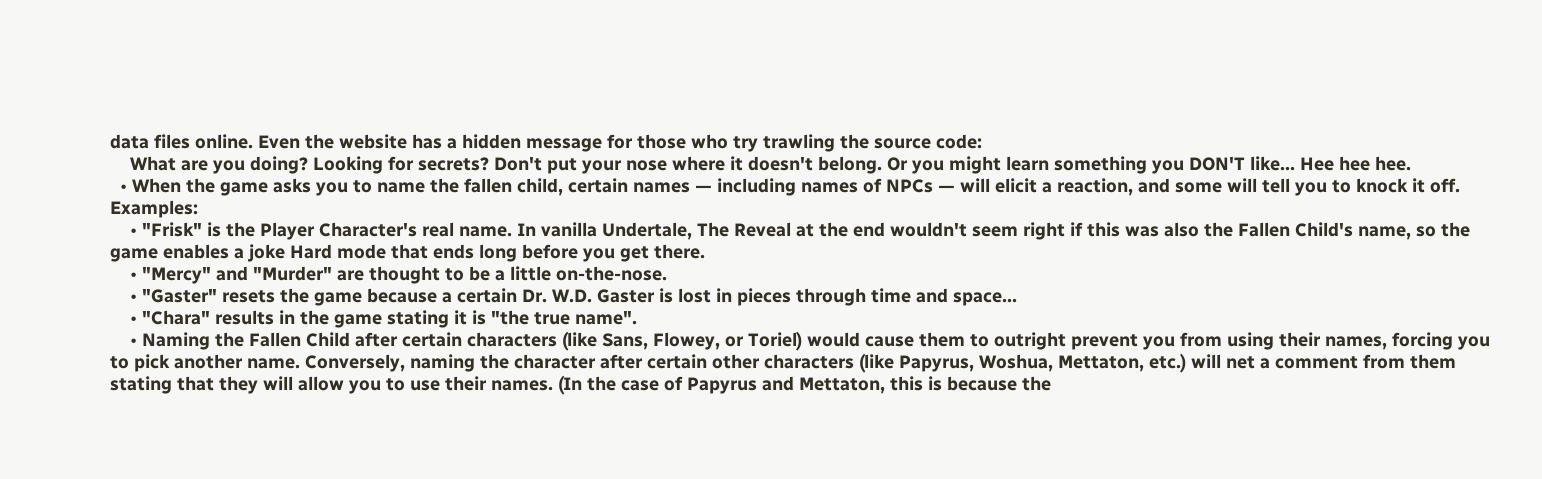data files online. Even the website has a hidden message for those who try trawling the source code:
    What are you doing? Looking for secrets? Don't put your nose where it doesn't belong. Or you might learn something you DON'T like... Hee hee hee.
  • When the game asks you to name the fallen child, certain names — including names of NPCs — will elicit a reaction, and some will tell you to knock it off. Examples:
    • "Frisk" is the Player Character's real name. In vanilla Undertale, The Reveal at the end wouldn't seem right if this was also the Fallen Child's name, so the game enables a joke Hard mode that ends long before you get there.
    • "Mercy" and "Murder" are thought to be a little on-the-nose.
    • "Gaster" resets the game because a certain Dr. W.D. Gaster is lost in pieces through time and space...
    • "Chara" results in the game stating it is "the true name".
    • Naming the Fallen Child after certain characters (like Sans, Flowey, or Toriel) would cause them to outright prevent you from using their names, forcing you to pick another name. Conversely, naming the character after certain other characters (like Papyrus, Woshua, Mettaton, etc.) will net a comment from them stating that they will allow you to use their names. (In the case of Papyrus and Mettaton, this is because the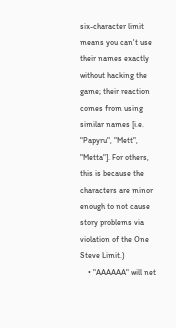six-character limit means you can't use their names exactly without hacking the game; their reaction comes from using similar names [i.e. "Papyru", "Mett", "Metta"]. For others, this is because the characters are minor enough to not cause story problems via violation of the One Steve Limit.)
    • "AAAAAA" will net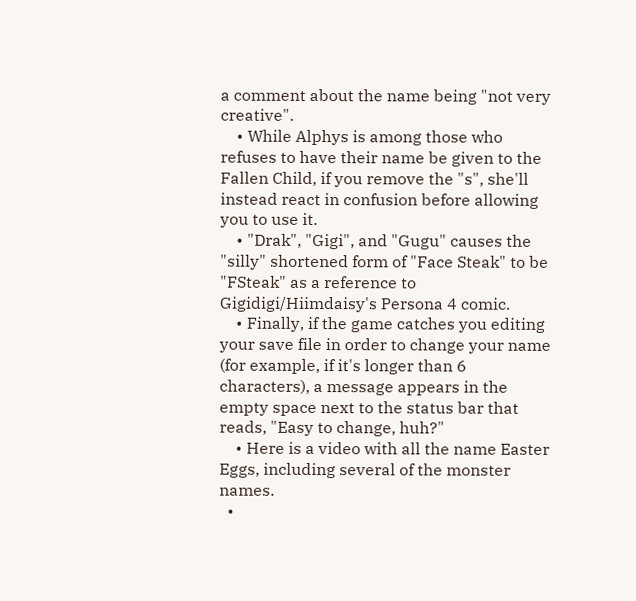a comment about the name being "not very creative".
    • While Alphys is among those who refuses to have their name be given to the Fallen Child, if you remove the "s", she'll instead react in confusion before allowing you to use it.
    • "Drak", "Gigi", and "Gugu" causes the "silly" shortened form of "Face Steak" to be "FSteak" as a reference to Gigidigi/Hiimdaisy's Persona 4 comic.
    • Finally, if the game catches you editing your save file in order to change your name (for example, if it's longer than 6 characters), a message appears in the empty space next to the status bar that reads, "Easy to change, huh?"
    • Here is a video with all the name Easter Eggs, including several of the monster names.
  •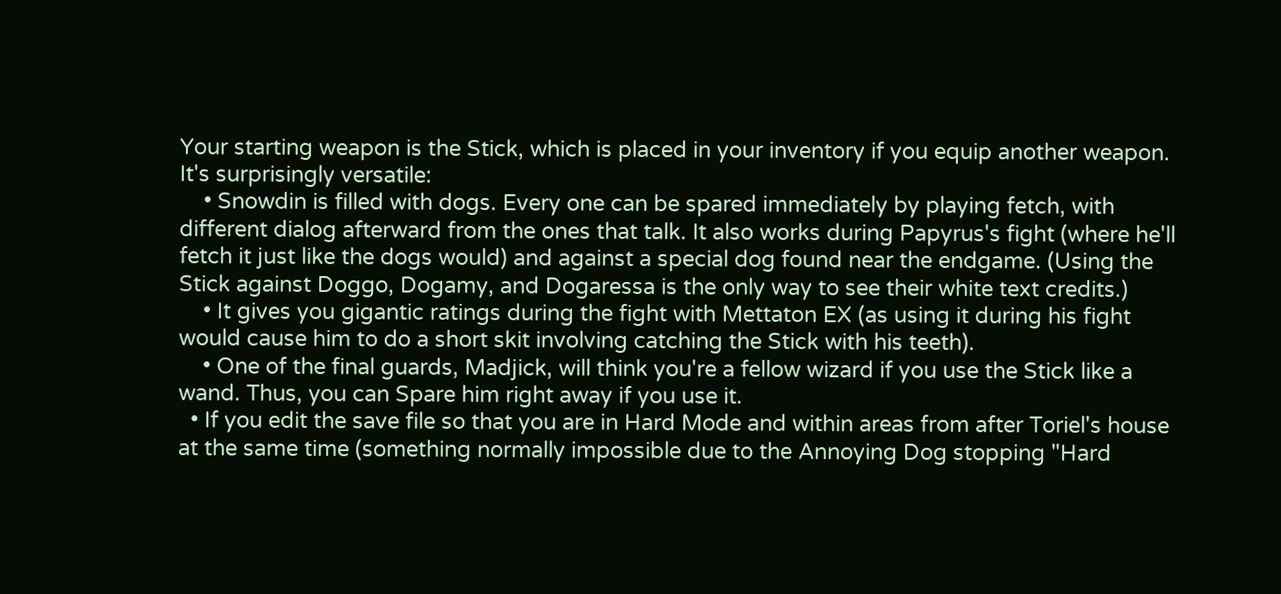Your starting weapon is the Stick, which is placed in your inventory if you equip another weapon. It's surprisingly versatile:
    • Snowdin is filled with dogs. Every one can be spared immediately by playing fetch, with different dialog afterward from the ones that talk. It also works during Papyrus's fight (where he'll fetch it just like the dogs would) and against a special dog found near the endgame. (Using the Stick against Doggo, Dogamy, and Dogaressa is the only way to see their white text credits.)
    • It gives you gigantic ratings during the fight with Mettaton EX (as using it during his fight would cause him to do a short skit involving catching the Stick with his teeth).
    • One of the final guards, Madjick, will think you're a fellow wizard if you use the Stick like a wand. Thus, you can Spare him right away if you use it.
  • If you edit the save file so that you are in Hard Mode and within areas from after Toriel's house at the same time (something normally impossible due to the Annoying Dog stopping "Hard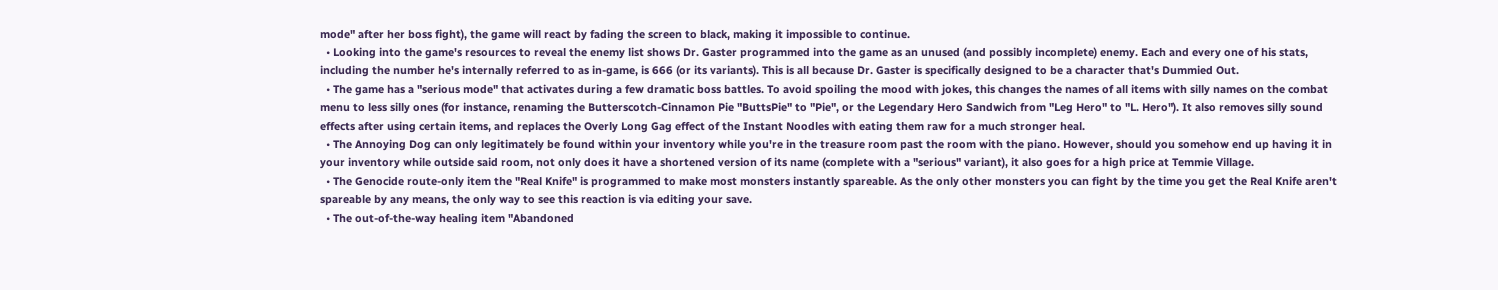mode" after her boss fight), the game will react by fading the screen to black, making it impossible to continue.
  • Looking into the game's resources to reveal the enemy list shows Dr. Gaster programmed into the game as an unused (and possibly incomplete) enemy. Each and every one of his stats, including the number he's internally referred to as in-game, is 666 (or its variants). This is all because Dr. Gaster is specifically designed to be a character that's Dummied Out.
  • The game has a "serious mode" that activates during a few dramatic boss battles. To avoid spoiling the mood with jokes, this changes the names of all items with silly names on the combat menu to less silly ones (for instance, renaming the Butterscotch-Cinnamon Pie "ButtsPie" to "Pie", or the Legendary Hero Sandwich from "Leg Hero" to "L. Hero"). It also removes silly sound effects after using certain items, and replaces the Overly Long Gag effect of the Instant Noodles with eating them raw for a much stronger heal.
  • The Annoying Dog can only legitimately be found within your inventory while you're in the treasure room past the room with the piano. However, should you somehow end up having it in your inventory while outside said room, not only does it have a shortened version of its name (complete with a "serious" variant), it also goes for a high price at Temmie Village.
  • The Genocide route-only item the "Real Knife" is programmed to make most monsters instantly spareable. As the only other monsters you can fight by the time you get the Real Knife aren't spareable by any means, the only way to see this reaction is via editing your save.
  • The out-of-the-way healing item "Abandoned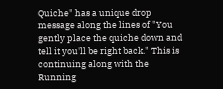Quiche" has a unique drop message along the lines of "You gently place the quiche down and tell it you'll be right back." This is continuing along with the Running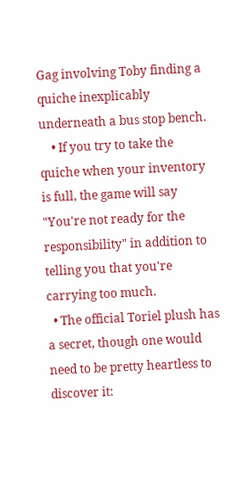Gag involving Toby finding a quiche inexplicably underneath a bus stop bench.
    • If you try to take the quiche when your inventory is full, the game will say "You're not ready for the responsibility" in addition to telling you that you're carrying too much.
  • The official Toriel plush has a secret, though one would need to be pretty heartless to discover it: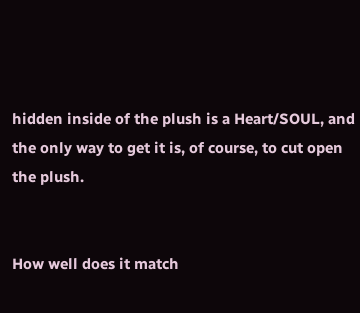hidden inside of the plush is a Heart/SOUL, and the only way to get it is, of course, to cut open the plush.


How well does it match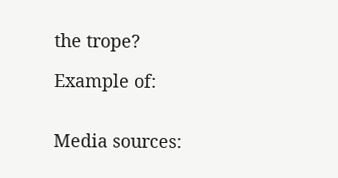the trope?

Example of:


Media sources: